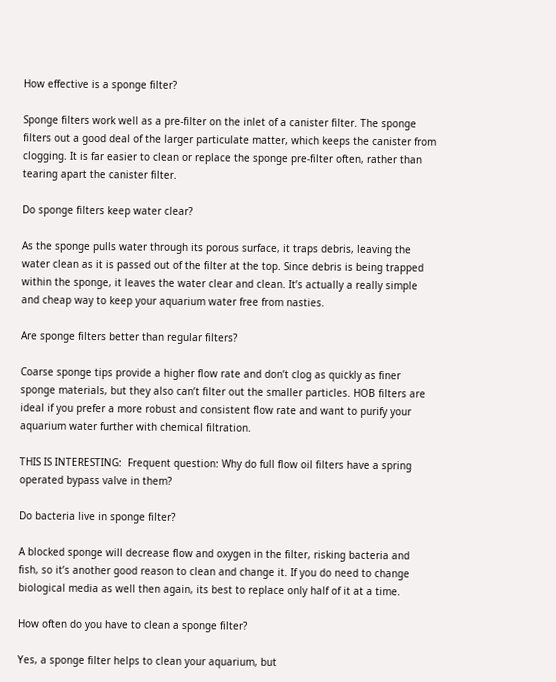How effective is a sponge filter?

Sponge filters work well as a pre-filter on the inlet of a canister filter. The sponge filters out a good deal of the larger particulate matter, which keeps the canister from clogging. It is far easier to clean or replace the sponge pre-filter often, rather than tearing apart the canister filter.

Do sponge filters keep water clear?

As the sponge pulls water through its porous surface, it traps debris, leaving the water clean as it is passed out of the filter at the top. Since debris is being trapped within the sponge, it leaves the water clear and clean. It’s actually a really simple and cheap way to keep your aquarium water free from nasties.

Are sponge filters better than regular filters?

Coarse sponge tips provide a higher flow rate and don’t clog as quickly as finer sponge materials, but they also can’t filter out the smaller particles. HOB filters are ideal if you prefer a more robust and consistent flow rate and want to purify your aquarium water further with chemical filtration.

THIS IS INTERESTING:  Frequent question: Why do full flow oil filters have a spring operated bypass valve in them?

Do bacteria live in sponge filter?

A blocked sponge will decrease flow and oxygen in the filter, risking bacteria and fish, so it’s another good reason to clean and change it. If you do need to change biological media as well then again, its best to replace only half of it at a time.

How often do you have to clean a sponge filter?

Yes, a sponge filter helps to clean your aquarium, but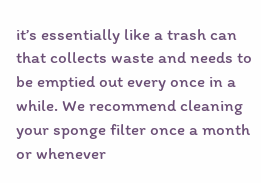it’s essentially like a trash can that collects waste and needs to be emptied out every once in a while. We recommend cleaning your sponge filter once a month or whenever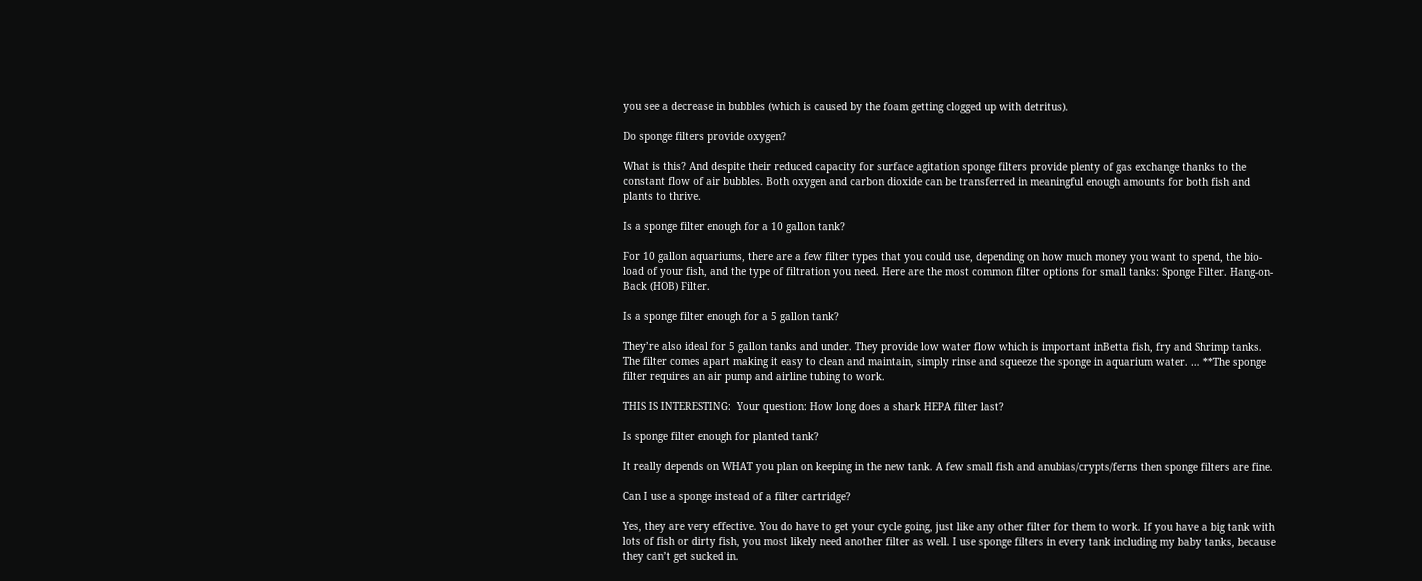you see a decrease in bubbles (which is caused by the foam getting clogged up with detritus).

Do sponge filters provide oxygen?

What is this? And despite their reduced capacity for surface agitation sponge filters provide plenty of gas exchange thanks to the constant flow of air bubbles. Both oxygen and carbon dioxide can be transferred in meaningful enough amounts for both fish and plants to thrive.

Is a sponge filter enough for a 10 gallon tank?

For 10 gallon aquariums, there are a few filter types that you could use, depending on how much money you want to spend, the bio-load of your fish, and the type of filtration you need. Here are the most common filter options for small tanks: Sponge Filter. Hang-on-Back (HOB) Filter.

Is a sponge filter enough for a 5 gallon tank?

They’re also ideal for 5 gallon tanks and under. They provide low water flow which is important inBetta fish, fry and Shrimp tanks. The filter comes apart making it easy to clean and maintain, simply rinse and squeeze the sponge in aquarium water. … **The sponge filter requires an air pump and airline tubing to work.

THIS IS INTERESTING:  Your question: How long does a shark HEPA filter last?

Is sponge filter enough for planted tank?

It really depends on WHAT you plan on keeping in the new tank. A few small fish and anubias/crypts/ferns then sponge filters are fine.

Can I use a sponge instead of a filter cartridge?

Yes, they are very effective. You do have to get your cycle going, just like any other filter for them to work. If you have a big tank with lots of fish or dirty fish, you most likely need another filter as well. I use sponge filters in every tank including my baby tanks, because they can’t get sucked in.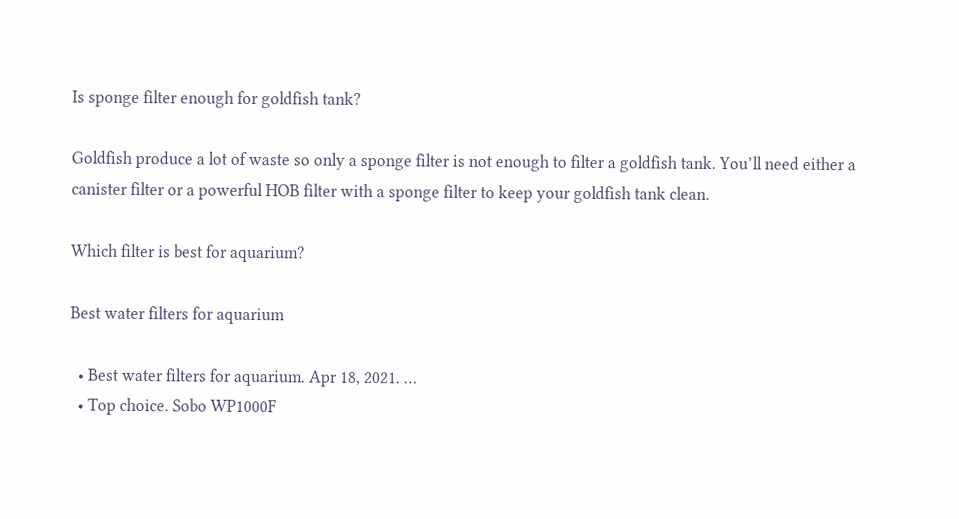Is sponge filter enough for goldfish tank?

Goldfish produce a lot of waste so only a sponge filter is not enough to filter a goldfish tank. You’ll need either a canister filter or a powerful HOB filter with a sponge filter to keep your goldfish tank clean.

Which filter is best for aquarium?

Best water filters for aquarium

  • Best water filters for aquarium. Apr 18, 2021. …
  • Top choice. Sobo WP1000F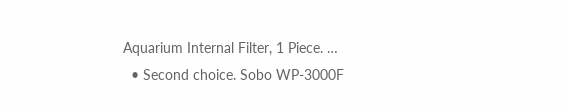Aquarium Internal Filter, 1 Piece. …
  • Second choice. Sobo WP-3000F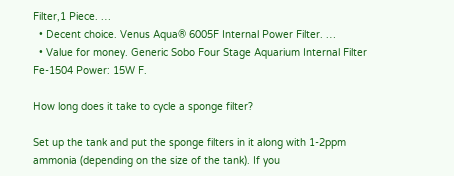Filter,1 Piece. …
  • Decent choice. Venus Aqua® 6005F Internal Power Filter. …
  • Value for money. Generic Sobo Four Stage Aquarium Internal Filter Fe-1504 Power: 15W F.

How long does it take to cycle a sponge filter?

Set up the tank and put the sponge filters in it along with 1-2ppm ammonia (depending on the size of the tank). If you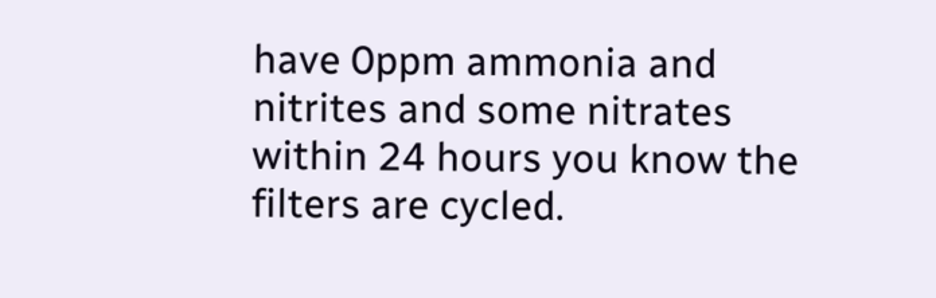have 0ppm ammonia and nitrites and some nitrates within 24 hours you know the filters are cycled.